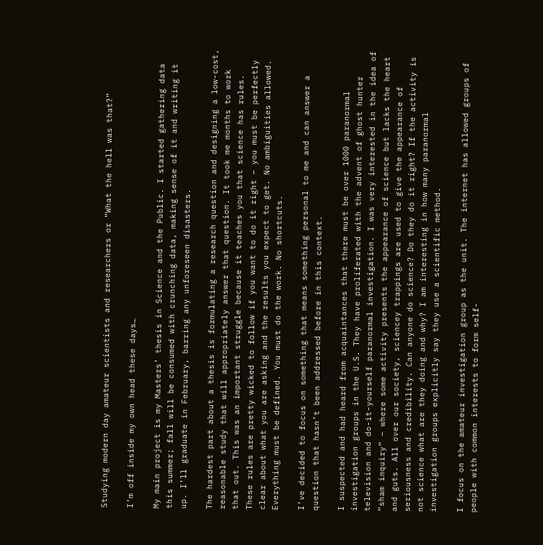Studying modern day amateur scientists and researchers or “What the hell was that?”

I’m off inside my own head these days…

My main project is my Masters’ thesis in Science and the Public. I started gathering data this summer; fall will be consumed with crunching data, making sense of it and writing it up. I’ll graduate in February, barring any unforeseen disasters.

The hardest part about a thesis is formulating a research question and designing a low-cost, reasonable study that will appropriately answer that question. It took me months to work that out. This was an important struggle because it teaches you that science has rules. These rules are pretty wicked to follow if you want to do it right – you must be perfectly clear about what you are asking and the results you expect to get. No ambiguities allowed. Everything must be defined. You must do the work. No shortcuts.

I’ve decided to focus on something that means something personal to me and can answer a question that hasn’t been addressed before in this context.

I suspected and had heard from acquaintances that there must be over 1000 paranormal investigation groups in the U.S. They have proliferated with the advent of ghost hunter television and do-it-yourself paranormal investigation. I was very interested in the idea of “sham inquiry” – where some activity presents the appearance of science but lacks the heart and guts. All over our society, sciencey trappings are used to give the appearance of seriousness and credibility. Can anyone do science? Do they do it right? If the activity is not science what are they doing and why? I am interesting in how many paranormal investigation groups explicitly say they use a scientific method.

I focus on the amateur investigation group as the unit. The internet has allowed groups of people with common interests to form self-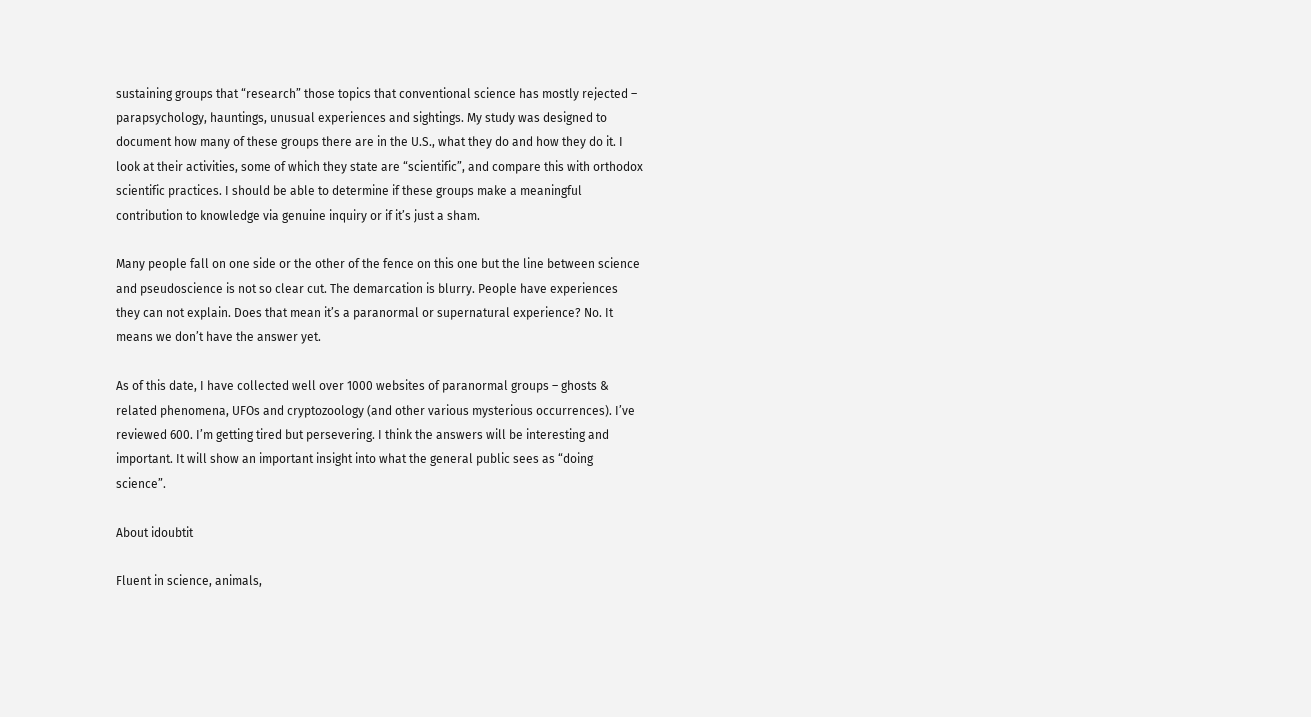sustaining groups that “research” those topics that conventional science has mostly rejected – parapsychology, hauntings, unusual experiences and sightings. My study was designed to document how many of these groups there are in the U.S., what they do and how they do it. I look at their activities, some of which they state are “scientific”, and compare this with orthodox scientific practices. I should be able to determine if these groups make a meaningful contribution to knowledge via genuine inquiry or if it’s just a sham.

Many people fall on one side or the other of the fence on this one but the line between science and pseudoscience is not so clear cut. The demarcation is blurry. People have experiences they can not explain. Does that mean it’s a paranormal or supernatural experience? No. It means we don’t have the answer yet.

As of this date, I have collected well over 1000 websites of paranormal groups – ghosts & related phenomena, UFOs and cryptozoology (and other various mysterious occurrences). I’ve reviewed 600. I’m getting tired but persevering. I think the answers will be interesting and important. It will show an important insight into what the general public sees as “doing science”.

About idoubtit

Fluent in science, animals,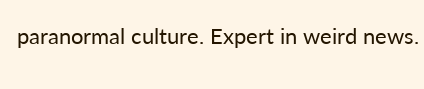paranormal culture. Expert in weird news.